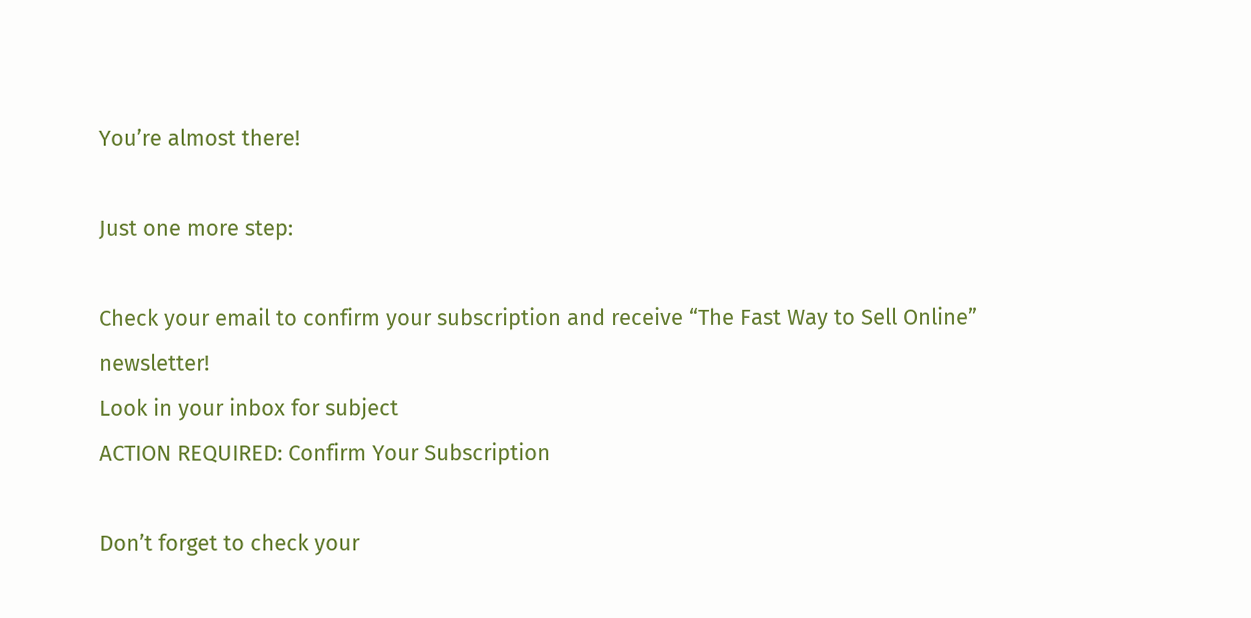You’re almost there!

Just one more step:

Check your email to confirm your subscription and receive “The Fast Way to Sell Online” newsletter!
Look in your inbox for subject
ACTION REQUIRED: Confirm Your Subscription

Don’t forget to check your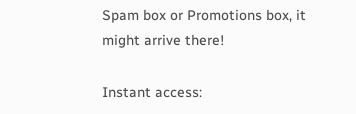Spam box or Promotions box, it might arrive there!

Instant access: